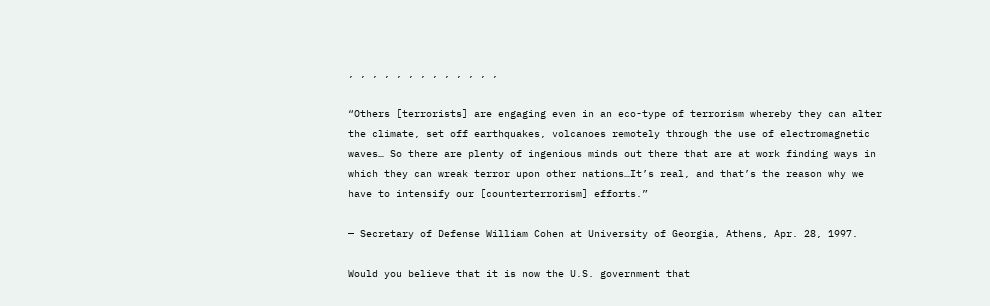, , , , , , , , , , , , ,

“Others [terrorists] are engaging even in an eco-type of terrorism whereby they can alter the climate, set off earthquakes, volcanoes remotely through the use of electromagnetic waves… So there are plenty of ingenious minds out there that are at work finding ways in which they can wreak terror upon other nations…It’s real, and that’s the reason why we have to intensify our [counterterrorism] efforts.”

— Secretary of Defense William Cohen at University of Georgia, Athens, Apr. 28, 1997.

Would you believe that it is now the U.S. government that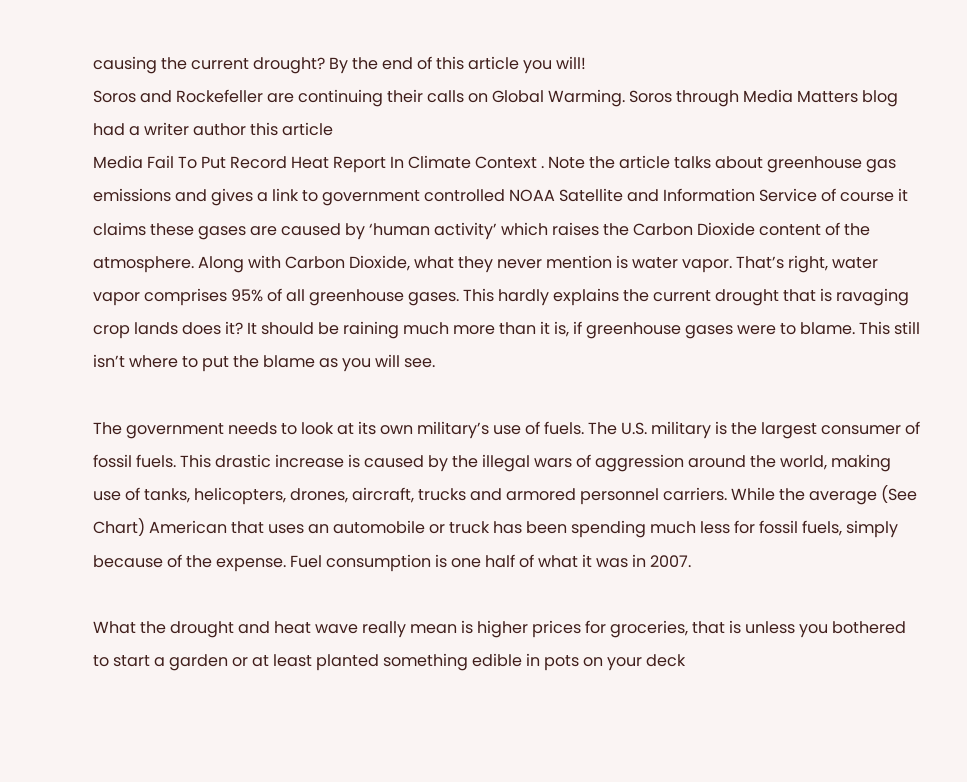causing the current drought? By the end of this article you will!
Soros and Rockefeller are continuing their calls on Global Warming. Soros through Media Matters blog had a writer author this article
Media Fail To Put Record Heat Report In Climate Context . Note the article talks about greenhouse gas emissions and gives a link to government controlled NOAA Satellite and Information Service of course it claims these gases are caused by ‘human activity’ which raises the Carbon Dioxide content of the atmosphere. Along with Carbon Dioxide, what they never mention is water vapor. That’s right, water vapor comprises 95% of all greenhouse gases. This hardly explains the current drought that is ravaging crop lands does it? It should be raining much more than it is, if greenhouse gases were to blame. This still isn’t where to put the blame as you will see.

The government needs to look at its own military’s use of fuels. The U.S. military is the largest consumer of fossil fuels. This drastic increase is caused by the illegal wars of aggression around the world, making use of tanks, helicopters, drones, aircraft, trucks and armored personnel carriers. While the average (See Chart) American that uses an automobile or truck has been spending much less for fossil fuels, simply because of the expense. Fuel consumption is one half of what it was in 2007.

What the drought and heat wave really mean is higher prices for groceries, that is unless you bothered to start a garden or at least planted something edible in pots on your deck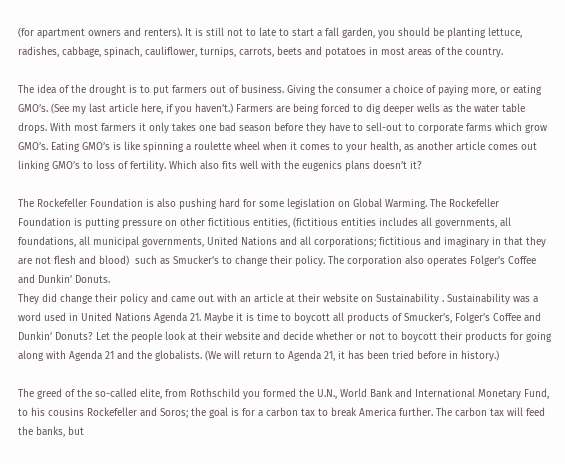(for apartment owners and renters). It is still not to late to start a fall garden, you should be planting lettuce, radishes, cabbage, spinach, cauliflower, turnips, carrots, beets and potatoes in most areas of the country.

The idea of the drought is to put farmers out of business. Giving the consumer a choice of paying more, or eating GMO’s. (See my last article here, if you haven’t.) Farmers are being forced to dig deeper wells as the water table drops. With most farmers it only takes one bad season before they have to sell-out to corporate farms which grow GMO’s. Eating GMO’s is like spinning a roulette wheel when it comes to your health, as another article comes out linking GMO’s to loss of fertility. Which also fits well with the eugenics plans doesn’t it?

The Rockefeller Foundation is also pushing hard for some legislation on Global Warming. The Rockefeller Foundation is putting pressure on other fictitious entities, (fictitious entities includes all governments, all foundations, all municipal governments, United Nations and all corporations; fictitious and imaginary in that they are not flesh and blood)  such as Smucker’s to change their policy. The corporation also operates Folger’s Coffee and Dunkin’ Donuts.
They did change their policy and came out with an article at their website on Sustainability . Sustainability was a word used in United Nations Agenda 21. Maybe it is time to boycott all products of Smucker’s, Folger’s Coffee and Dunkin’ Donuts? Let the people look at their website and decide whether or not to boycott their products for going along with Agenda 21 and the globalists. (We will return to Agenda 21, it has been tried before in history.)

The greed of the so-called elite, from Rothschild you formed the U.N., World Bank and International Monetary Fund, to his cousins Rockefeller and Soros; the goal is for a carbon tax to break America further. The carbon tax will feed the banks, but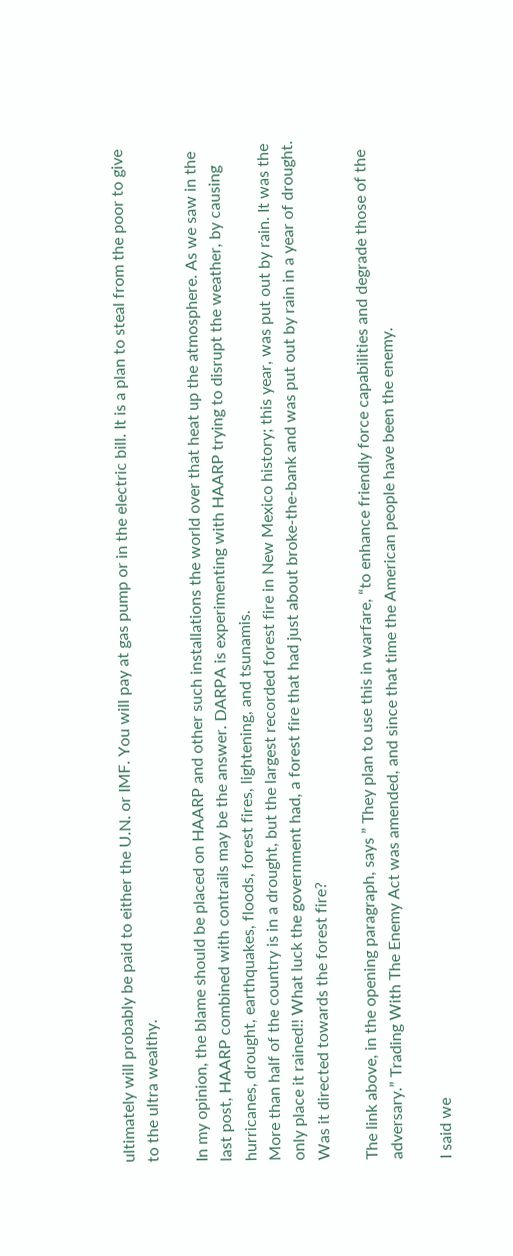ultimately will probably be paid to either the U.N. or IMF. You will pay at gas pump or in the electric bill. It is a plan to steal from the poor to give to the ultra wealthy.

In my opinion, the blame should be placed on HAARP and other such installations the world over that heat up the atmosphere. As we saw in the last post, HAARP combined with contrails may be the answer. DARPA is experimenting with HAARP trying to disrupt the weather, by causing hurricanes, drought, earthquakes, floods, forest fires, lightening, and tsunamis.
More than half of the country is in a drought, but the largest recorded forest fire in New Mexico history; this year, was put out by rain. It was the only place it rained!! What luck the government had, a forest fire that had just about broke-the-bank and was put out by rain in a year of drought.  Was it directed towards the forest fire?

The link above, in the opening paragraph, says ” They plan to use this in warfare, “to enhance friendly force capabilities and degrade those of the adversary.” Trading With The Enemy Act was amended, and since that time the American people have been the enemy.

I said we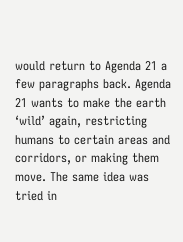would return to Agenda 21 a few paragraphs back. Agenda 21 wants to make the earth ‘wild’ again, restricting humans to certain areas and corridors, or making them move. The same idea was tried in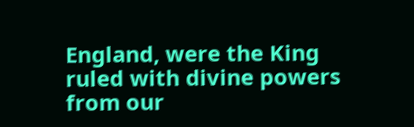England, were the King ruled with divine powers from our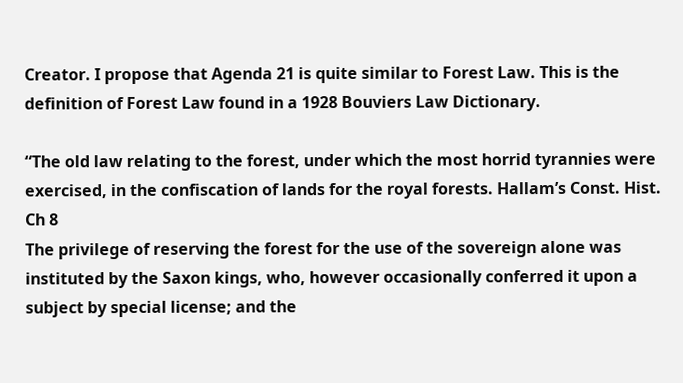Creator. I propose that Agenda 21 is quite similar to Forest Law. This is the definition of Forest Law found in a 1928 Bouviers Law Dictionary.

“The old law relating to the forest, under which the most horrid tyrannies were exercised, in the confiscation of lands for the royal forests. Hallam’s Const. Hist. Ch 8
The privilege of reserving the forest for the use of the sovereign alone was instituted by the Saxon kings, who, however occasionally conferred it upon a subject by special license; and the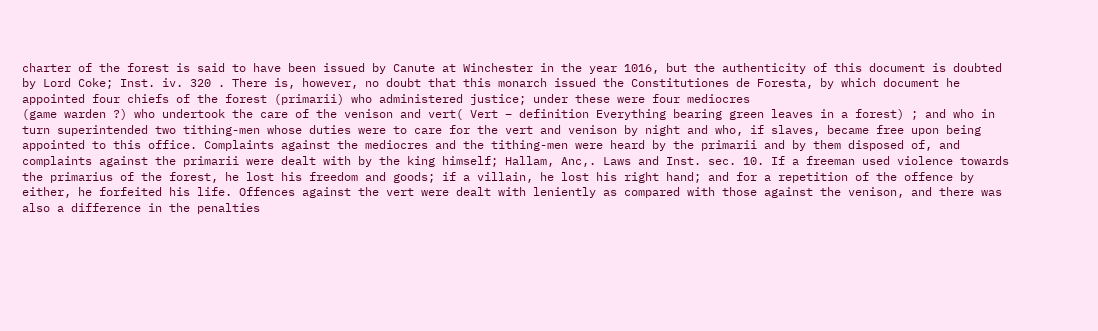charter of the forest is said to have been issued by Canute at Winchester in the year 1016, but the authenticity of this document is doubted by Lord Coke; Inst. iv. 320 . There is, however, no doubt that this monarch issued the Constitutiones de Foresta, by which document he appointed four chiefs of the forest (primarii) who administered justice; under these were four mediocres
(game warden ?) who undertook the care of the venison and vert( Vert – definition Everything bearing green leaves in a forest) ; and who in turn superintended two tithing-men whose duties were to care for the vert and venison by night and who, if slaves, became free upon being appointed to this office. Complaints against the mediocres and the tithing-men were heard by the primarii and by them disposed of, and complaints against the primarii were dealt with by the king himself; Hallam, Anc,. Laws and Inst. sec. 10. If a freeman used violence towards the primarius of the forest, he lost his freedom and goods; if a villain, he lost his right hand; and for a repetition of the offence by either, he forfeited his life. Offences against the vert were dealt with leniently as compared with those against the venison, and there was also a difference in the penalties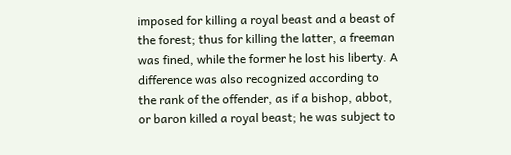imposed for killing a royal beast and a beast of the forest; thus for killing the latter, a freeman was fined, while the former he lost his liberty. A difference was also recognized according to the rank of the offender, as if a bishop, abbot, or baron killed a royal beast; he was subject to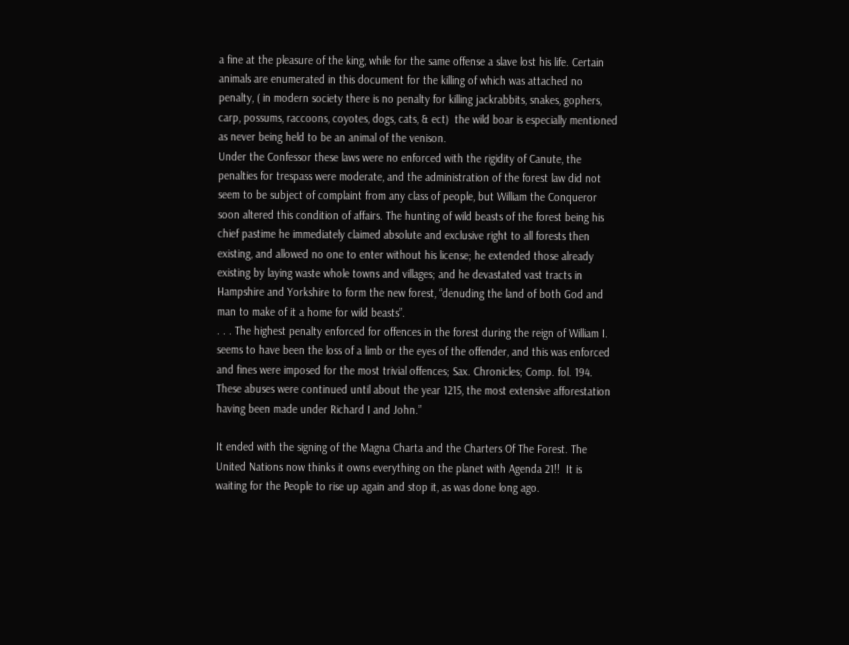a fine at the pleasure of the king, while for the same offense a slave lost his life. Certain animals are enumerated in this document for the killing of which was attached no penalty, ( in modern society there is no penalty for killing jackrabbits, snakes, gophers, carp, possums, raccoons, coyotes, dogs, cats, & ect)  the wild boar is especially mentioned as never being held to be an animal of the venison.
Under the Confessor these laws were no enforced with the rigidity of Canute, the penalties for trespass were moderate, and the administration of the forest law did not seem to be subject of complaint from any class of people, but William the Conqueror soon altered this condition of affairs. The hunting of wild beasts of the forest being his chief pastime he immediately claimed absolute and exclusive right to all forests then existing, and allowed no one to enter without his license; he extended those already existing by laying waste whole towns and villages; and he devastated vast tracts in Hampshire and Yorkshire to form the new forest, “denuding the land of both God and man to make of it a home for wild beasts”.
. . . The highest penalty enforced for offences in the forest during the reign of William I. seems to have been the loss of a limb or the eyes of the offender, and this was enforced and fines were imposed for the most trivial offences; Sax. Chronicles; Comp. fol. 194.
These abuses were continued until about the year 1215, the most extensive afforestation having been made under Richard I and John.”

It ended with the signing of the Magna Charta and the Charters Of The Forest. The United Nations now thinks it owns everything on the planet with Agenda 21!!  It is waiting for the People to rise up again and stop it, as was done long ago.